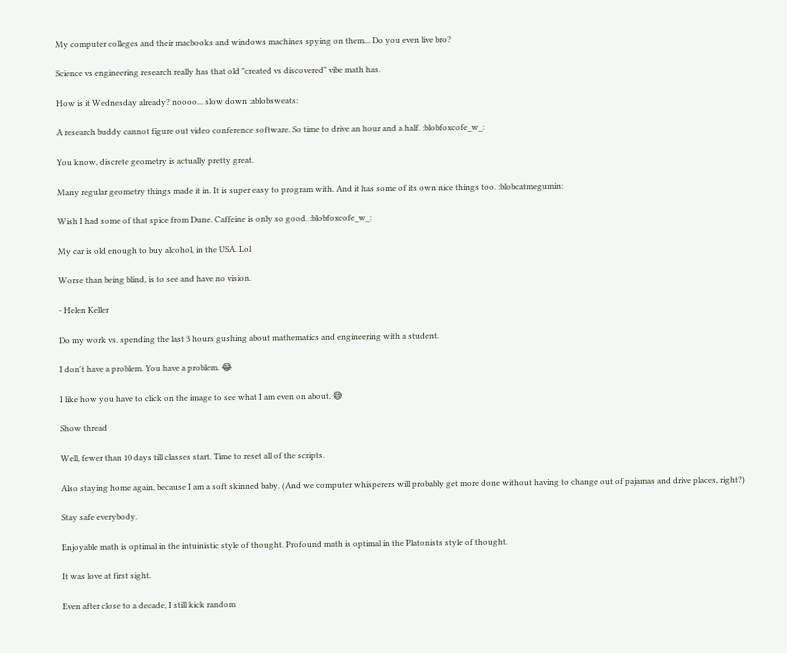My computer colleges and their macbooks and windows machines spying on them... Do you even live bro?

Science vs engineering research really has that old "created vs discovered" vibe math has.

How is it Wednesday already? noooo... slow down :ablobsweats:

A research buddy cannot figure out video conference software. So time to drive an hour and a half. :blobfoxcofe_w_:

You know, discrete geometry is actually pretty great.

Many regular geometry things made it in. It is super easy to program with. And it has some of its own nice things too. :blobcatmegumin:

Wish I had some of that spice from Dune. Caffeine is only so good. :blobfoxcofe_w_:

My car is old enough to buy alcohol, in the USA. Lol

Worse than being blind, is to see and have no vision.

- Helen Keller

Do my work vs. spending the last 3 hours gushing about mathematics and engineering with a student.

I don't have a problem. You have a problem. 😂

I like how you have to click on the image to see what I am even on about. 😅

Show thread

Well, fewer than 10 days till classes start. Time to reset all of the scripts.

Also staying home again, because I am a soft skinned baby. (And we computer whisperers will probably get more done without having to change out of pajamas and drive places, right?)

Stay safe everybody.

Enjoyable math is optimal in the intuinistic style of thought. Profound math is optimal in the Platonists style of thought.

It was love at first sight.

Even after close to a decade, I still kick random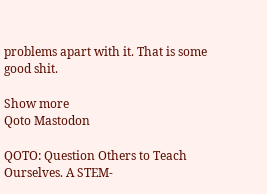problems apart with it. That is some good shit.

Show more
Qoto Mastodon

QOTO: Question Others to Teach Ourselves. A STEM-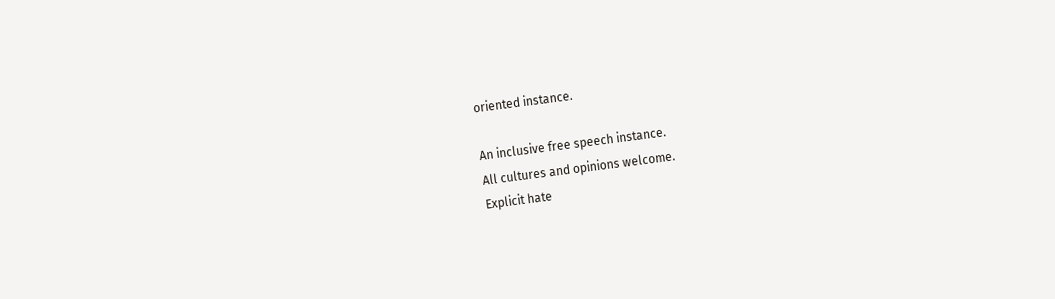oriented instance.

An inclusive free speech instance.
All cultures and opinions welcome.
Explicit hate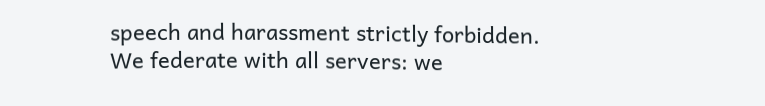speech and harassment strictly forbidden.
We federate with all servers: we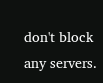don't block any servers.